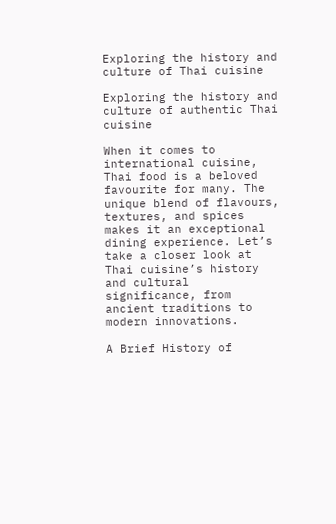Exploring the history and culture of Thai cuisine

Exploring the history and culture of authentic Thai cuisine

When it comes to international cuisine, Thai food is a beloved favourite for many. The unique blend of flavours, textures, and spices makes it an exceptional dining experience. Let’s take a closer look at Thai cuisine’s history and cultural significance, from ancient traditions to modern innovations.

A Brief History of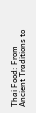Thai Food: From Ancient Traditions to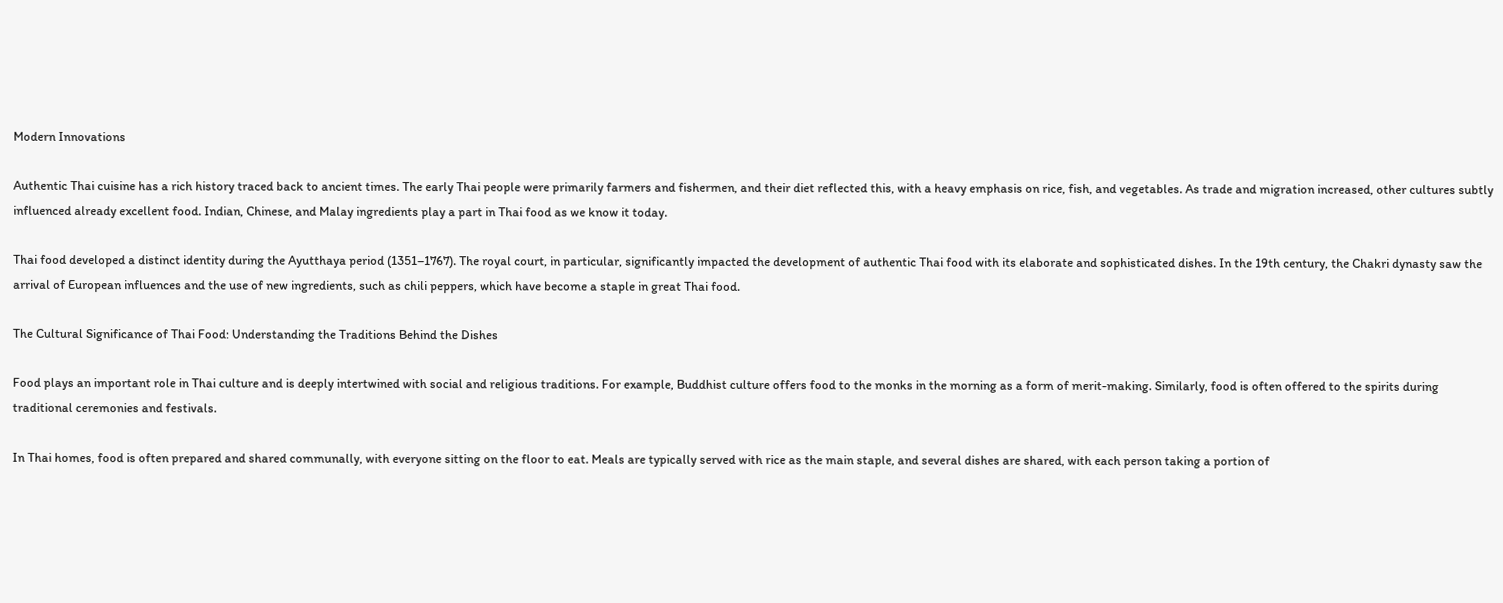Modern Innovations

Authentic Thai cuisine has a rich history traced back to ancient times. The early Thai people were primarily farmers and fishermen, and their diet reflected this, with a heavy emphasis on rice, fish, and vegetables. As trade and migration increased, other cultures subtly influenced already excellent food. Indian, Chinese, and Malay ingredients play a part in Thai food as we know it today.

Thai food developed a distinct identity during the Ayutthaya period (1351–1767). The royal court, in particular, significantly impacted the development of authentic Thai food with its elaborate and sophisticated dishes. In the 19th century, the Chakri dynasty saw the arrival of European influences and the use of new ingredients, such as chili peppers, which have become a staple in great Thai food.

The Cultural Significance of Thai Food: Understanding the Traditions Behind the Dishes

Food plays an important role in Thai culture and is deeply intertwined with social and religious traditions. For example, Buddhist culture offers food to the monks in the morning as a form of merit-making. Similarly, food is often offered to the spirits during traditional ceremonies and festivals.

In Thai homes, food is often prepared and shared communally, with everyone sitting on the floor to eat. Meals are typically served with rice as the main staple, and several dishes are shared, with each person taking a portion of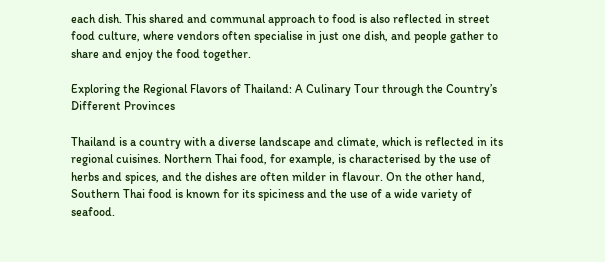each dish. This shared and communal approach to food is also reflected in street food culture, where vendors often specialise in just one dish, and people gather to share and enjoy the food together.

Exploring the Regional Flavors of Thailand: A Culinary Tour through the Country’s Different Provinces

Thailand is a country with a diverse landscape and climate, which is reflected in its regional cuisines. Northern Thai food, for example, is characterised by the use of herbs and spices, and the dishes are often milder in flavour. On the other hand, Southern Thai food is known for its spiciness and the use of a wide variety of seafood.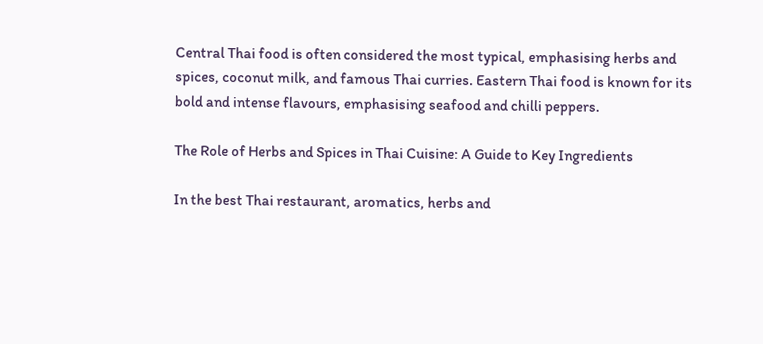Central Thai food is often considered the most typical, emphasising herbs and spices, coconut milk, and famous Thai curries. Eastern Thai food is known for its bold and intense flavours, emphasising seafood and chilli peppers.

The Role of Herbs and Spices in Thai Cuisine: A Guide to Key Ingredients

In the best Thai restaurant, aromatics, herbs and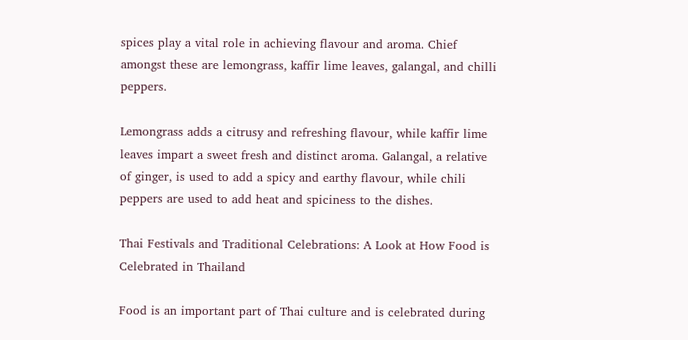spices play a vital role in achieving flavour and aroma. Chief amongst these are lemongrass, kaffir lime leaves, galangal, and chilli peppers.

Lemongrass adds a citrusy and refreshing flavour, while kaffir lime leaves impart a sweet fresh and distinct aroma. Galangal, a relative of ginger, is used to add a spicy and earthy flavour, while chili peppers are used to add heat and spiciness to the dishes.

Thai Festivals and Traditional Celebrations: A Look at How Food is Celebrated in Thailand

Food is an important part of Thai culture and is celebrated during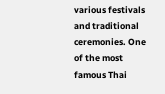various festivals and traditional ceremonies. One of the most famous Thai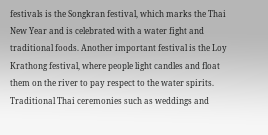festivals is the Songkran festival, which marks the Thai New Year and is celebrated with a water fight and traditional foods. Another important festival is the Loy Krathong festival, where people light candles and float them on the river to pay respect to the water spirits. Traditional Thai ceremonies such as weddings and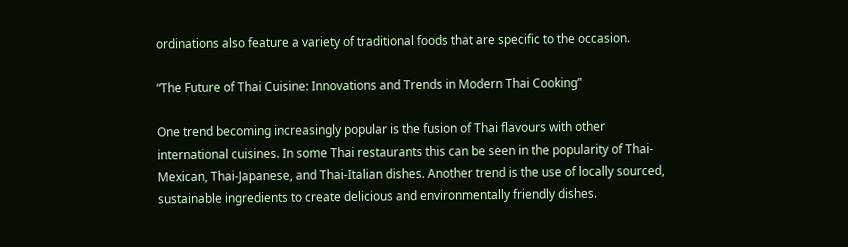ordinations also feature a variety of traditional foods that are specific to the occasion.

“The Future of Thai Cuisine: Innovations and Trends in Modern Thai Cooking”

One trend becoming increasingly popular is the fusion of Thai flavours with other international cuisines. In some Thai restaurants this can be seen in the popularity of Thai-Mexican, Thai-Japanese, and Thai-Italian dishes. Another trend is the use of locally sourced, sustainable ingredients to create delicious and environmentally friendly dishes.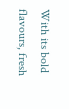With its bold flavours, fresh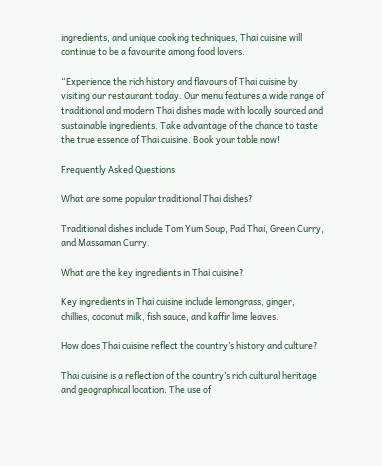ingredients, and unique cooking techniques, Thai cuisine will continue to be a favourite among food lovers.

“Experience the rich history and flavours of Thai cuisine by visiting our restaurant today. Our menu features a wide range of traditional and modern Thai dishes made with locally sourced and sustainable ingredients. Take advantage of the chance to taste the true essence of Thai cuisine. Book your table now!

Frequently Asked Questions

What are some popular traditional Thai dishes?

Traditional dishes include Tom Yum Soup, Pad Thai, Green Curry, and Massaman Curry.

What are the key ingredients in Thai cuisine?

Key ingredients in Thai cuisine include lemongrass, ginger, chillies, coconut milk, fish sauce, and kaffir lime leaves.

How does Thai cuisine reflect the country’s history and culture?

Thai cuisine is a reflection of the country’s rich cultural heritage and geographical location. The use of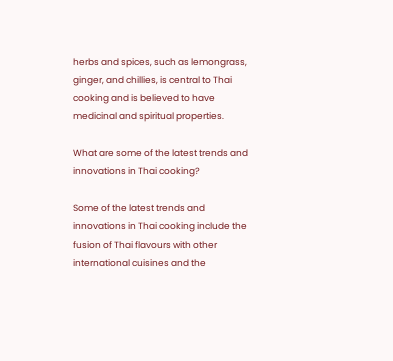herbs and spices, such as lemongrass, ginger, and chillies, is central to Thai cooking and is believed to have medicinal and spiritual properties.

What are some of the latest trends and innovations in Thai cooking?

Some of the latest trends and innovations in Thai cooking include the fusion of Thai flavours with other international cuisines and the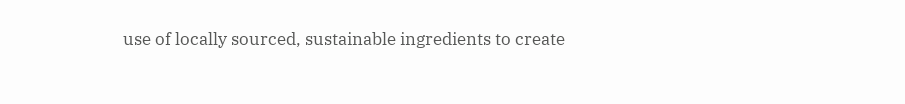use of locally sourced, sustainable ingredients to create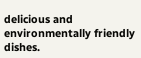delicious and environmentally friendly dishes.